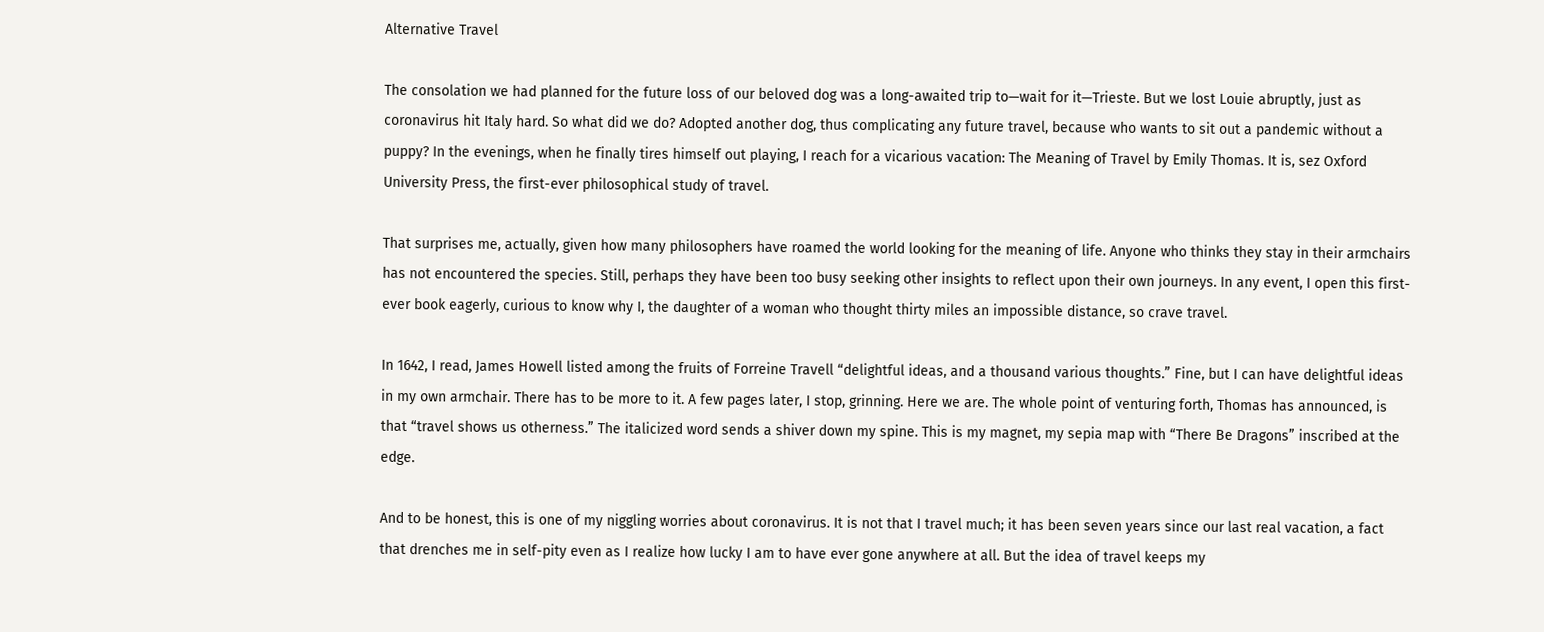Alternative Travel

The consolation we had planned for the future loss of our beloved dog was a long-awaited trip to—wait for it—Trieste. But we lost Louie abruptly, just as coronavirus hit Italy hard. So what did we do? Adopted another dog, thus complicating any future travel, because who wants to sit out a pandemic without a puppy? In the evenings, when he finally tires himself out playing, I reach for a vicarious vacation: The Meaning of Travel by Emily Thomas. It is, sez Oxford University Press, the first-ever philosophical study of travel.

That surprises me, actually, given how many philosophers have roamed the world looking for the meaning of life. Anyone who thinks they stay in their armchairs has not encountered the species. Still, perhaps they have been too busy seeking other insights to reflect upon their own journeys. In any event, I open this first-ever book eagerly, curious to know why I, the daughter of a woman who thought thirty miles an impossible distance, so crave travel.

In 1642, I read, James Howell listed among the fruits of Forreine Travell “delightful ideas, and a thousand various thoughts.” Fine, but I can have delightful ideas in my own armchair. There has to be more to it. A few pages later, I stop, grinning. Here we are. The whole point of venturing forth, Thomas has announced, is that “travel shows us otherness.” The italicized word sends a shiver down my spine. This is my magnet, my sepia map with “There Be Dragons” inscribed at the edge.

And to be honest, this is one of my niggling worries about coronavirus. It is not that I travel much; it has been seven years since our last real vacation, a fact that drenches me in self-pity even as I realize how lucky I am to have ever gone anywhere at all. But the idea of travel keeps my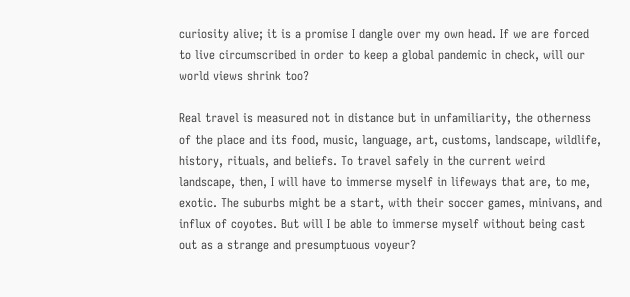curiosity alive; it is a promise I dangle over my own head. If we are forced to live circumscribed in order to keep a global pandemic in check, will our world views shrink too?

Real travel is measured not in distance but in unfamiliarity, the otherness of the place and its food, music, language, art, customs, landscape, wildlife, history, rituals, and beliefs. To travel safely in the current weird landscape, then, I will have to immerse myself in lifeways that are, to me, exotic. The suburbs might be a start, with their soccer games, minivans, and influx of coyotes. But will I be able to immerse myself without being cast out as a strange and presumptuous voyeur?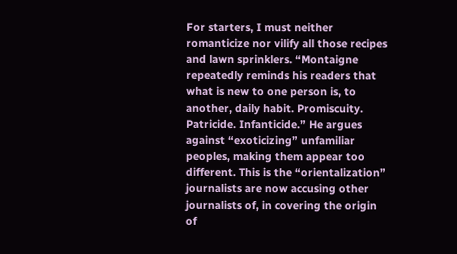For starters, I must neither romanticize nor vilify all those recipes and lawn sprinklers. “Montaigne repeatedly reminds his readers that what is new to one person is, to another, daily habit. Promiscuity. Patricide. Infanticide.” He argues against “exoticizing” unfamiliar peoples, making them appear too different. This is the “orientalization” journalists are now accusing other journalists of, in covering the origin of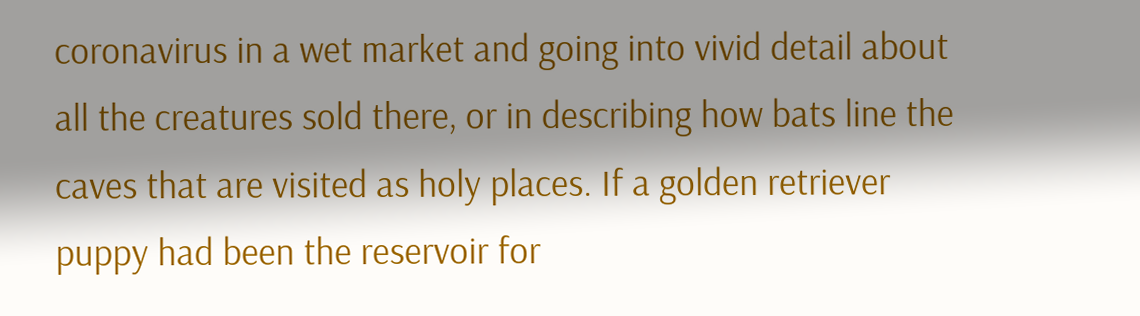coronavirus in a wet market and going into vivid detail about all the creatures sold there, or in describing how bats line the caves that are visited as holy places. If a golden retriever puppy had been the reservoir for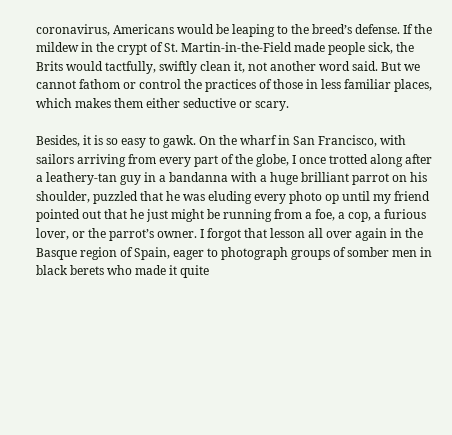coronavirus, Americans would be leaping to the breed’s defense. If the mildew in the crypt of St. Martin-in-the-Field made people sick, the Brits would tactfully, swiftly clean it, not another word said. But we cannot fathom or control the practices of those in less familiar places, which makes them either seductive or scary.

Besides, it is so easy to gawk. On the wharf in San Francisco, with sailors arriving from every part of the globe, I once trotted along after a leathery-tan guy in a bandanna with a huge brilliant parrot on his shoulder, puzzled that he was eluding every photo op until my friend pointed out that he just might be running from a foe, a cop, a furious lover, or the parrot’s owner. I forgot that lesson all over again in the Basque region of Spain, eager to photograph groups of somber men in black berets who made it quite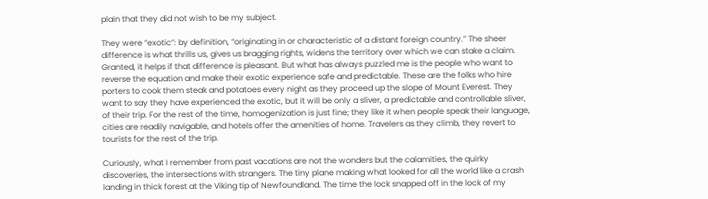plain that they did not wish to be my subject.

They were “exotic”: by definition, “originating in or characteristic of a distant foreign country.” The sheer difference is what thrills us, gives us bragging rights, widens the territory over which we can stake a claim. Granted, it helps if that difference is pleasant. But what has always puzzled me is the people who want to reverse the equation and make their exotic experience safe and predictable. These are the folks who hire porters to cook them steak and potatoes every night as they proceed up the slope of Mount Everest. They want to say they have experienced the exotic, but it will be only a sliver, a predictable and controllable sliver, of their trip. For the rest of the time, homogenization is just fine; they like it when people speak their language, cities are readily navigable, and hotels offer the amenities of home. Travelers as they climb, they revert to tourists for the rest of the trip.

Curiously, what I remember from past vacations are not the wonders but the calamities, the quirky discoveries, the intersections with strangers. The tiny plane making what looked for all the world like a crash landing in thick forest at the Viking tip of Newfoundland. The time the lock snapped off in the lock of my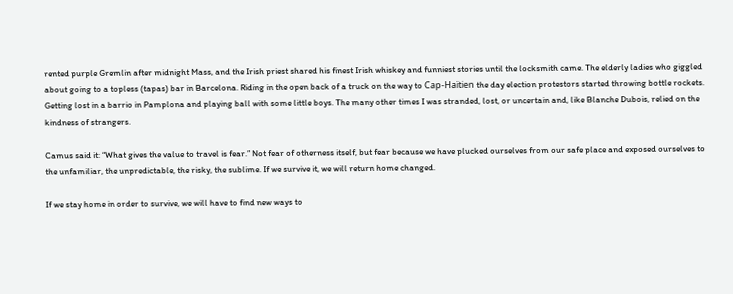rented purple Gremlin after midnight Mass, and the Irish priest shared his finest Irish whiskey and funniest stories until the locksmith came. The elderly ladies who giggled about going to a topless (tapas) bar in Barcelona. Riding in the open back of a truck on the way to Cap-Haïtien the day election protestors started throwing bottle rockets. Getting lost in a barrio in Pamplona and playing ball with some little boys. The many other times I was stranded, lost, or uncertain and, like Blanche Dubois, relied on the kindness of strangers.

Camus said it: “What gives the value to travel is fear.” Not fear of otherness itself, but fear because we have plucked ourselves from our safe place and exposed ourselves to the unfamiliar, the unpredictable, the risky, the sublime. If we survive it, we will return home changed.

If we stay home in order to survive, we will have to find new ways to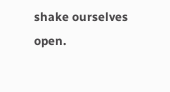shake ourselves open.